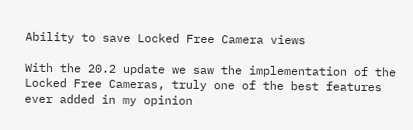Ability to save Locked Free Camera views

With the 20.2 update we saw the implementation of the Locked Free Cameras, truly one of the best features ever added in my opinion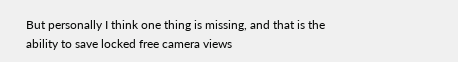But personally I think one thing is missing, and that is the ability to save locked free camera views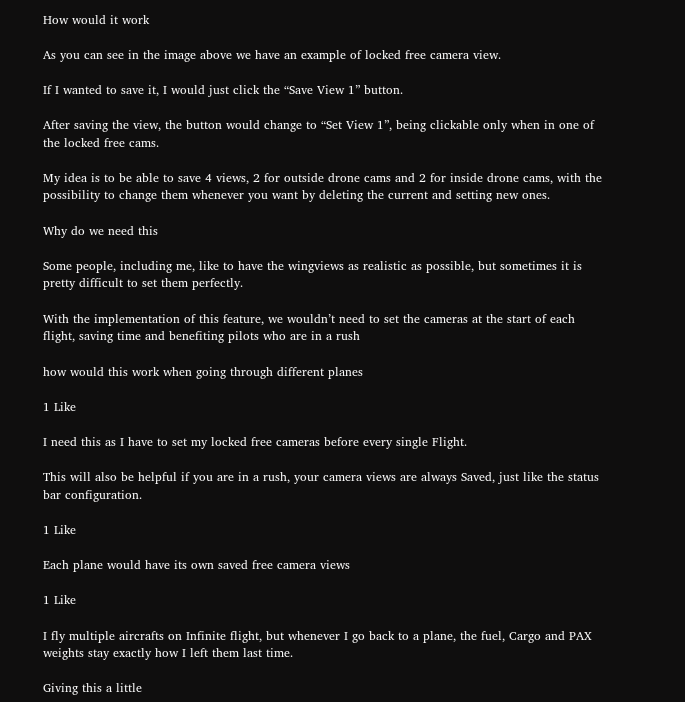How would it work

As you can see in the image above we have an example of locked free camera view.

If I wanted to save it, I would just click the “Save View 1” button.

After saving the view, the button would change to “Set View 1”, being clickable only when in one of the locked free cams.

My idea is to be able to save 4 views, 2 for outside drone cams and 2 for inside drone cams, with the possibility to change them whenever you want by deleting the current and setting new ones.

Why do we need this

Some people, including me, like to have the wingviews as realistic as possible, but sometimes it is pretty difficult to set them perfectly.

With the implementation of this feature, we wouldn’t need to set the cameras at the start of each flight, saving time and benefiting pilots who are in a rush

how would this work when going through different planes

1 Like

I need this as I have to set my locked free cameras before every single Flight.

This will also be helpful if you are in a rush, your camera views are always Saved, just like the status bar configuration.

1 Like

Each plane would have its own saved free camera views

1 Like

I fly multiple aircrafts on Infinite flight, but whenever I go back to a plane, the fuel, Cargo and PAX weights stay exactly how I left them last time.

Giving this a little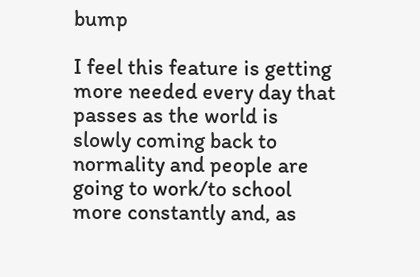bump

I feel this feature is getting more needed every day that passes as the world is slowly coming back to normality and people are going to work/to school more constantly and, as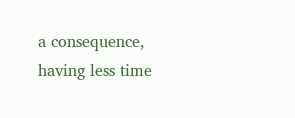a consequence, having less time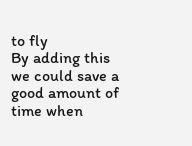to fly
By adding this we could save a good amount of time when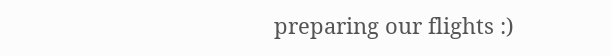preparing our flights :)